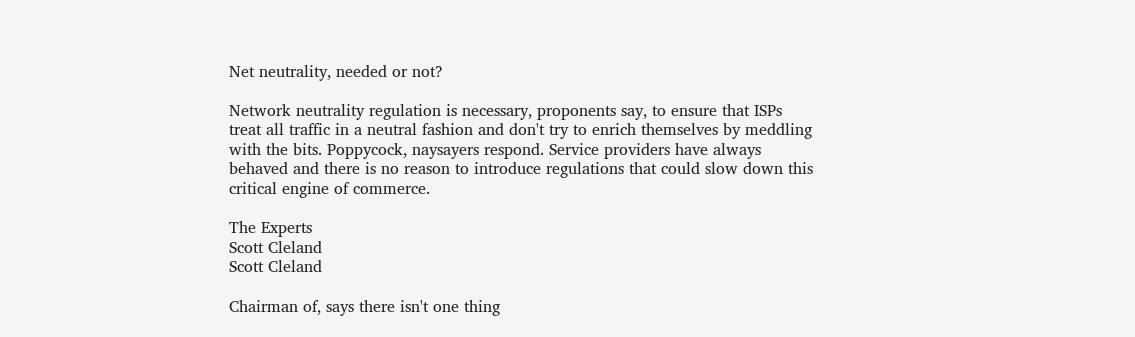Net neutrality, needed or not?

Network neutrality regulation is necessary, proponents say, to ensure that ISPs treat all traffic in a neutral fashion and don't try to enrich themselves by meddling with the bits. Poppycock, naysayers respond. Service providers have always behaved and there is no reason to introduce regulations that could slow down this critical engine of commerce.

The Experts
Scott Cleland
Scott Cleland

Chairman of, says there isn't one thing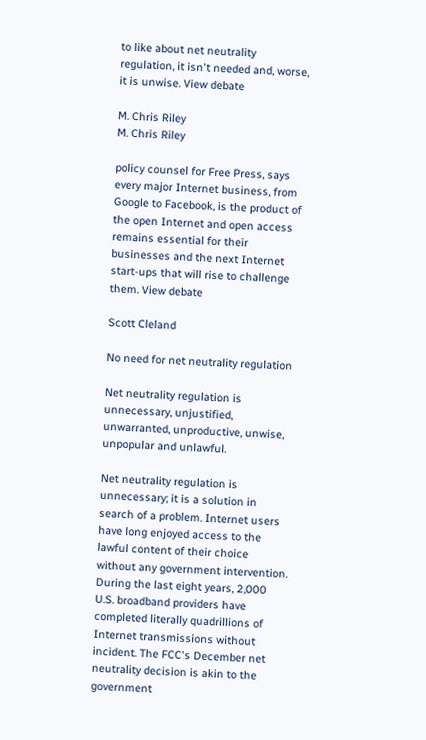to like about net neutrality regulation, it isn't needed and, worse, it is unwise. View debate

M. Chris Riley
M. Chris Riley

policy counsel for Free Press, says every major Internet business, from Google to Facebook, is the product of the open Internet and open access remains essential for their businesses and the next Internet start-ups that will rise to challenge them. View debate

Scott Cleland

No need for net neutrality regulation

Net neutrality regulation is unnecessary, unjustified, unwarranted, unproductive, unwise, unpopular and unlawful.

Net neutrality regulation is unnecessary; it is a solution in search of a problem. Internet users have long enjoyed access to the lawful content of their choice without any government intervention. During the last eight years, 2,000 U.S. broadband providers have completed literally quadrillions of Internet transmissions without incident. The FCC's December net neutrality decision is akin to the government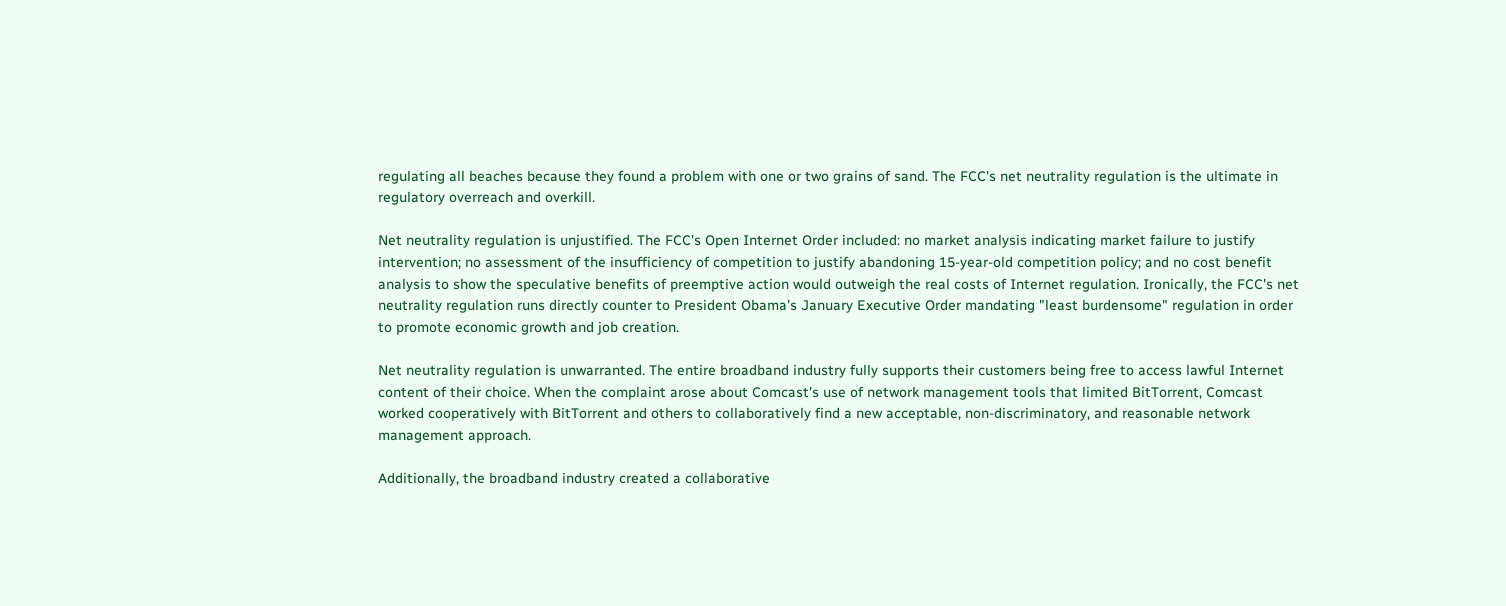regulating all beaches because they found a problem with one or two grains of sand. The FCC's net neutrality regulation is the ultimate in regulatory overreach and overkill.

Net neutrality regulation is unjustified. The FCC's Open Internet Order included: no market analysis indicating market failure to justify intervention; no assessment of the insufficiency of competition to justify abandoning 15-year-old competition policy; and no cost benefit analysis to show the speculative benefits of preemptive action would outweigh the real costs of Internet regulation. Ironically, the FCC's net neutrality regulation runs directly counter to President Obama's January Executive Order mandating "least burdensome" regulation in order to promote economic growth and job creation.

Net neutrality regulation is unwarranted. The entire broadband industry fully supports their customers being free to access lawful Internet content of their choice. When the complaint arose about Comcast's use of network management tools that limited BitTorrent, Comcast worked cooperatively with BitTorrent and others to collaboratively find a new acceptable, non-discriminatory, and reasonable network management approach.

Additionally, the broadband industry created a collaborative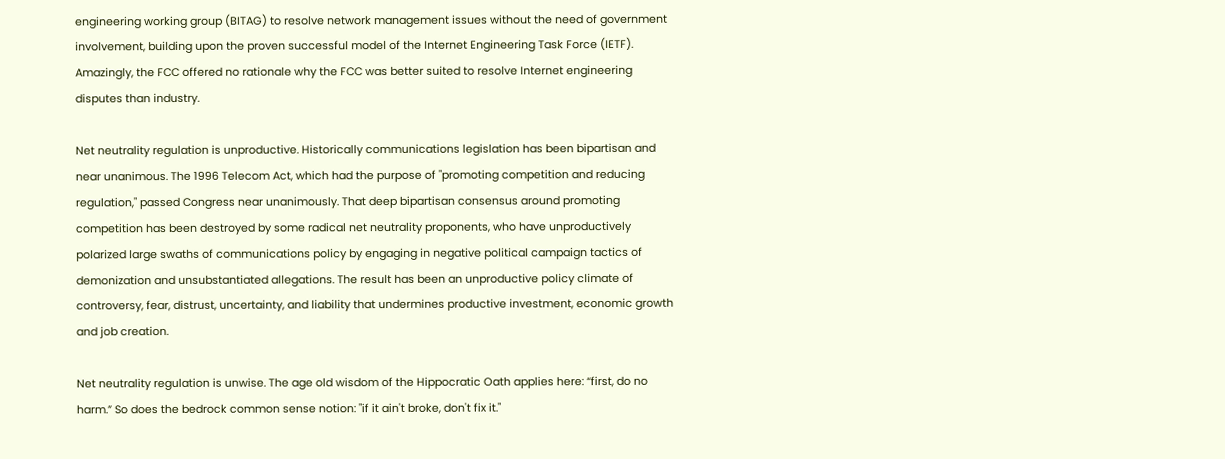engineering working group (BITAG) to resolve network management issues without the need of government involvement, building upon the proven successful model of the Internet Engineering Task Force (IETF). Amazingly, the FCC offered no rationale why the FCC was better suited to resolve Internet engineering disputes than industry.

Net neutrality regulation is unproductive. Historically communications legislation has been bipartisan and near unanimous. The 1996 Telecom Act, which had the purpose of "promoting competition and reducing regulation," passed Congress near unanimously. That deep bipartisan consensus around promoting competition has been destroyed by some radical net neutrality proponents, who have unproductively polarized large swaths of communications policy by engaging in negative political campaign tactics of demonization and unsubstantiated allegations. The result has been an unproductive policy climate of controversy, fear, distrust, uncertainty, and liability that undermines productive investment, economic growth and job creation.

Net neutrality regulation is unwise. The age old wisdom of the Hippocratic Oath applies here: “first, do no harm.” So does the bedrock common sense notion: "if it ain't broke, don't fix it."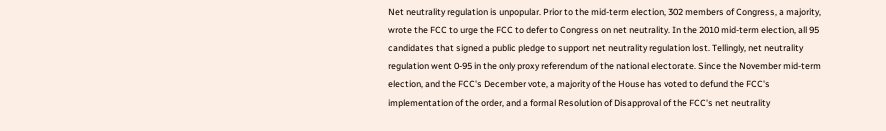Net neutrality regulation is unpopular. Prior to the mid-term election, 302 members of Congress, a majority, wrote the FCC to urge the FCC to defer to Congress on net neutrality. In the 2010 mid-term election, all 95 candidates that signed a public pledge to support net neutrality regulation lost. Tellingly, net neutrality regulation went 0-95 in the only proxy referendum of the national electorate. Since the November mid-term election, and the FCC's December vote, a majority of the House has voted to defund the FCC's implementation of the order, and a formal Resolution of Disapproval of the FCC's net neutrality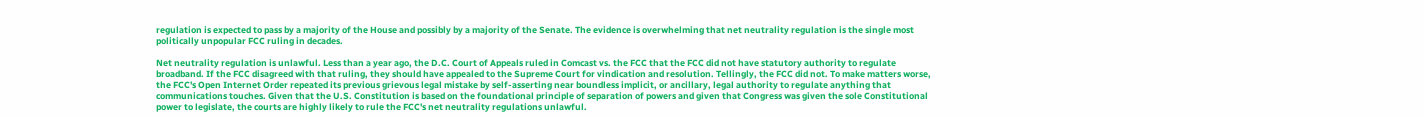regulation is expected to pass by a majority of the House and possibly by a majority of the Senate. The evidence is overwhelming that net neutrality regulation is the single most politically unpopular FCC ruling in decades.

Net neutrality regulation is unlawful. Less than a year ago, the D.C. Court of Appeals ruled in Comcast vs. the FCC that the FCC did not have statutory authority to regulate broadband. If the FCC disagreed with that ruling, they should have appealed to the Supreme Court for vindication and resolution. Tellingly, the FCC did not. To make matters worse, the FCC's Open Internet Order repeated its previous grievous legal mistake by self-asserting near boundless implicit, or ancillary, legal authority to regulate anything that communications touches. Given that the U.S. Constitution is based on the foundational principle of separation of powers and given that Congress was given the sole Constitutional power to legislate, the courts are highly likely to rule the FCC's net neutrality regulations unlawful.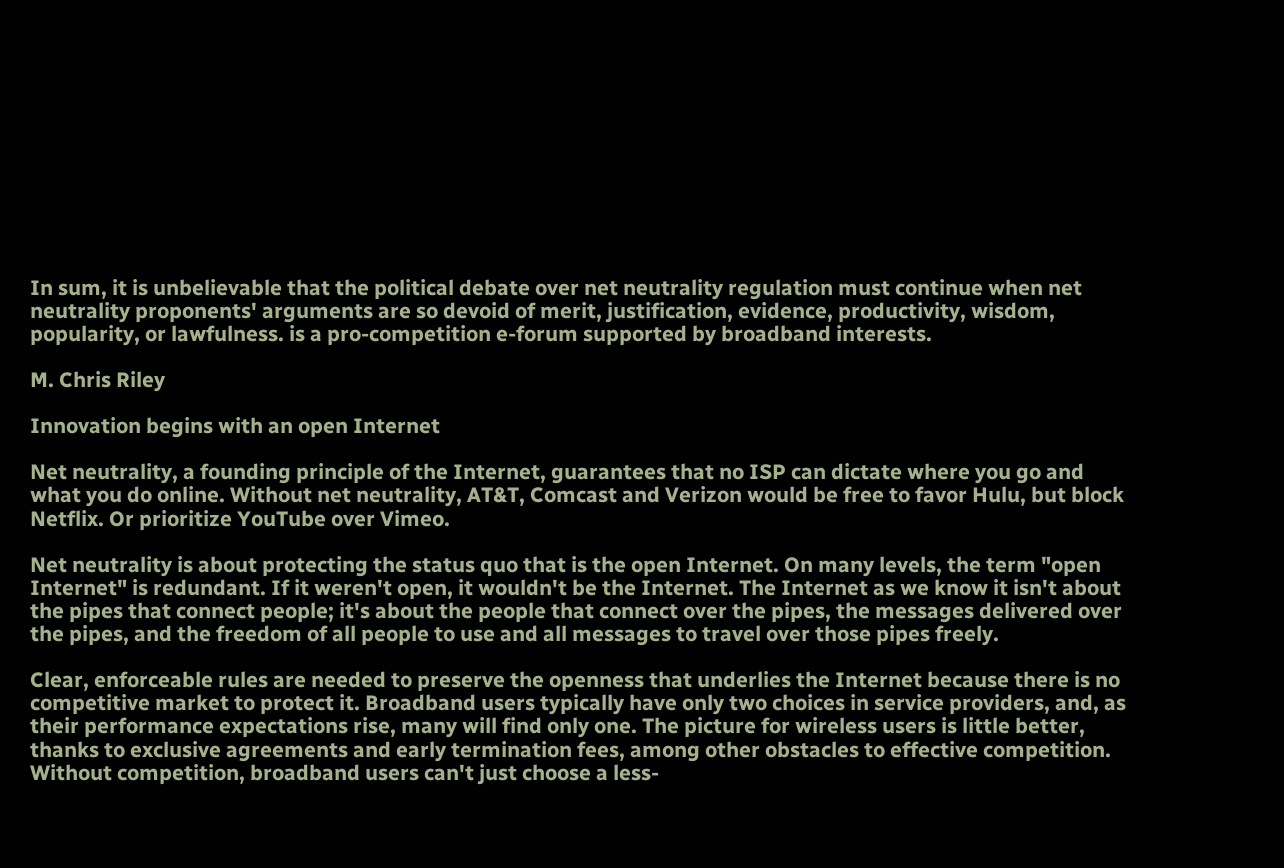In sum, it is unbelievable that the political debate over net neutrality regulation must continue when net neutrality proponents' arguments are so devoid of merit, justification, evidence, productivity, wisdom, popularity, or lawfulness. is a pro-competition e-forum supported by broadband interests.

M. Chris Riley

Innovation begins with an open Internet

Net neutrality, a founding principle of the Internet, guarantees that no ISP can dictate where you go and what you do online. Without net neutrality, AT&T, Comcast and Verizon would be free to favor Hulu, but block Netflix. Or prioritize YouTube over Vimeo.

Net neutrality is about protecting the status quo that is the open Internet. On many levels, the term "open Internet" is redundant. If it weren't open, it wouldn't be the Internet. The Internet as we know it isn't about the pipes that connect people; it's about the people that connect over the pipes, the messages delivered over the pipes, and the freedom of all people to use and all messages to travel over those pipes freely.

Clear, enforceable rules are needed to preserve the openness that underlies the Internet because there is no competitive market to protect it. Broadband users typically have only two choices in service providers, and, as their performance expectations rise, many will find only one. The picture for wireless users is little better, thanks to exclusive agreements and early termination fees, among other obstacles to effective competition. Without competition, broadband users can't just choose a less-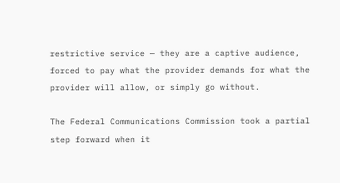restrictive service — they are a captive audience, forced to pay what the provider demands for what the provider will allow, or simply go without.

The Federal Communications Commission took a partial step forward when it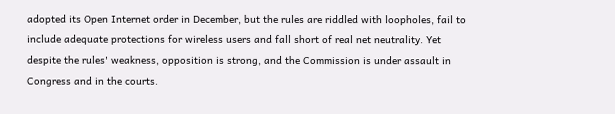adopted its Open Internet order in December, but the rules are riddled with loopholes, fail to include adequate protections for wireless users and fall short of real net neutrality. Yet despite the rules' weakness, opposition is strong, and the Commission is under assault in Congress and in the courts.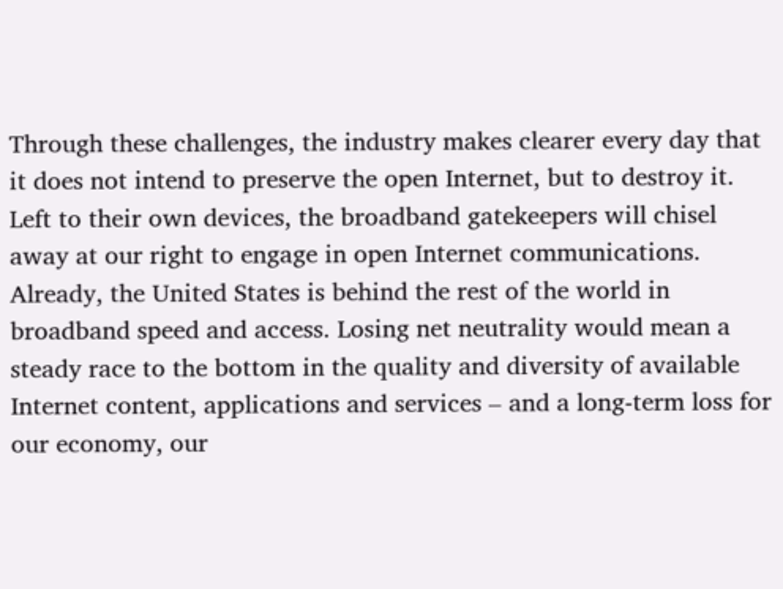Through these challenges, the industry makes clearer every day that it does not intend to preserve the open Internet, but to destroy it. Left to their own devices, the broadband gatekeepers will chisel away at our right to engage in open Internet communications. Already, the United States is behind the rest of the world in broadband speed and access. Losing net neutrality would mean a steady race to the bottom in the quality and diversity of available Internet content, applications and services – and a long-term loss for our economy, our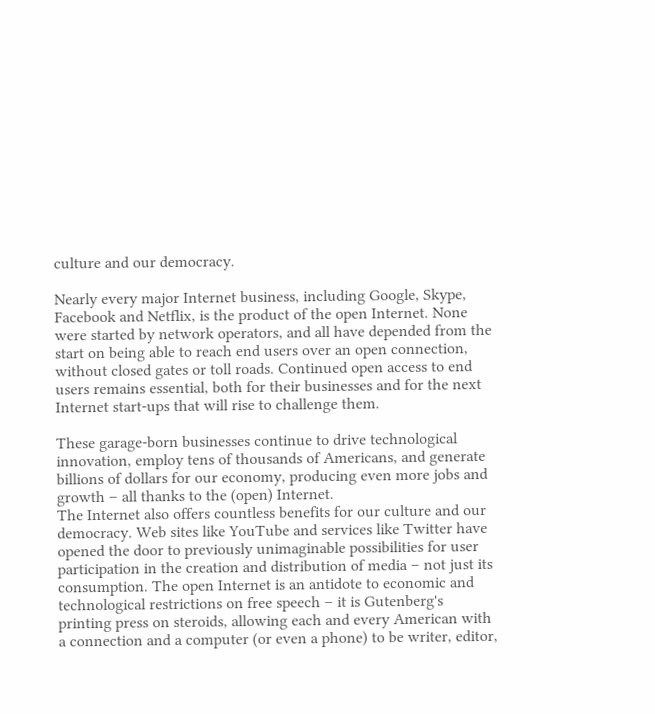culture and our democracy.

Nearly every major Internet business, including Google, Skype, Facebook and Netflix, is the product of the open Internet. None were started by network operators, and all have depended from the start on being able to reach end users over an open connection, without closed gates or toll roads. Continued open access to end users remains essential, both for their businesses and for the next Internet start-ups that will rise to challenge them.

These garage-born businesses continue to drive technological innovation, employ tens of thousands of Americans, and generate billions of dollars for our economy, producing even more jobs and growth – all thanks to the (open) Internet.
The Internet also offers countless benefits for our culture and our democracy. Web sites like YouTube and services like Twitter have opened the door to previously unimaginable possibilities for user participation in the creation and distribution of media – not just its consumption. The open Internet is an antidote to economic and technological restrictions on free speech – it is Gutenberg's printing press on steroids, allowing each and every American with a connection and a computer (or even a phone) to be writer, editor,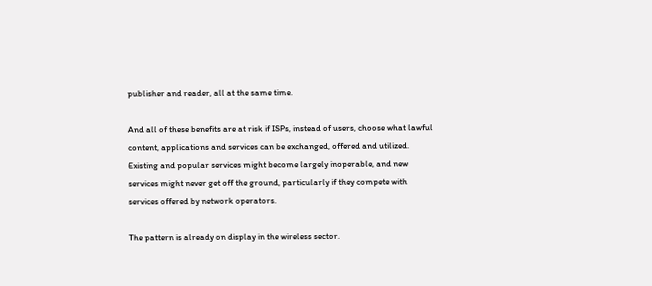publisher and reader, all at the same time.

And all of these benefits are at risk if ISPs, instead of users, choose what lawful content, applications and services can be exchanged, offered and utilized. Existing and popular services might become largely inoperable, and new services might never get off the ground, particularly if they compete with services offered by network operators.

The pattern is already on display in the wireless sector.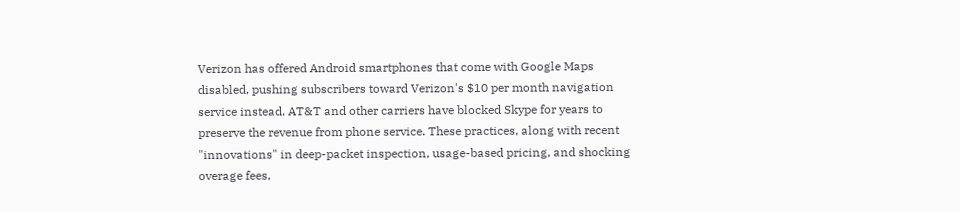Verizon has offered Android smartphones that come with Google Maps disabled, pushing subscribers toward Verizon's $10 per month navigation service instead. AT&T and other carriers have blocked Skype for years to preserve the revenue from phone service. These practices, along with recent "innovations" in deep-packet inspection, usage-based pricing, and shocking overage fees,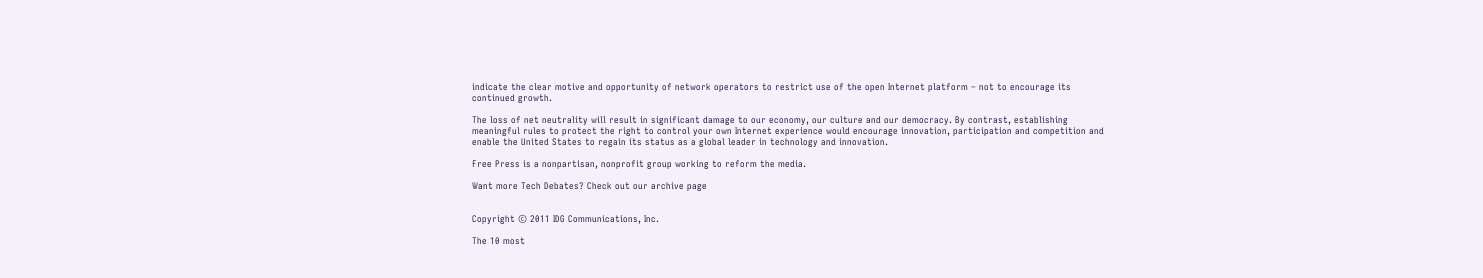indicate the clear motive and opportunity of network operators to restrict use of the open Internet platform – not to encourage its continued growth.

The loss of net neutrality will result in significant damage to our economy, our culture and our democracy. By contrast, establishing meaningful rules to protect the right to control your own Internet experience would encourage innovation, participation and competition and enable the United States to regain its status as a global leader in technology and innovation.

Free Press is a nonpartisan, nonprofit group working to reform the media.

Want more Tech Debates? Check out our archive page


Copyright © 2011 IDG Communications, Inc.

The 10 most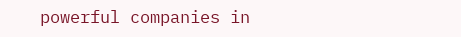powerful companies in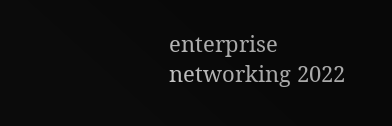enterprise networking 2022